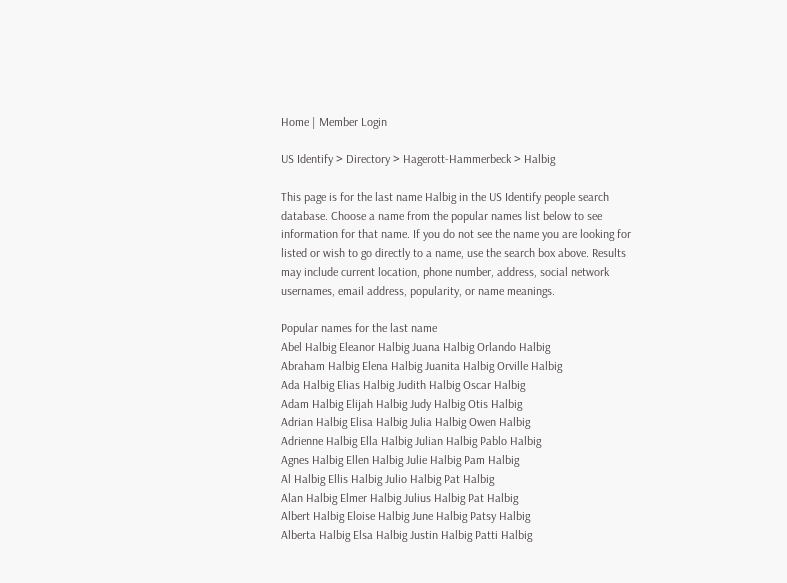Home | Member Login

US Identify > Directory > Hagerott-Hammerbeck > Halbig

This page is for the last name Halbig in the US Identify people search database. Choose a name from the popular names list below to see information for that name. If you do not see the name you are looking for listed or wish to go directly to a name, use the search box above. Results may include current location, phone number, address, social network usernames, email address, popularity, or name meanings.

Popular names for the last name
Abel Halbig Eleanor Halbig Juana Halbig Orlando Halbig
Abraham Halbig Elena Halbig Juanita Halbig Orville Halbig
Ada Halbig Elias Halbig Judith Halbig Oscar Halbig
Adam Halbig Elijah Halbig Judy Halbig Otis Halbig
Adrian Halbig Elisa Halbig Julia Halbig Owen Halbig
Adrienne Halbig Ella Halbig Julian Halbig Pablo Halbig
Agnes Halbig Ellen Halbig Julie Halbig Pam Halbig
Al Halbig Ellis Halbig Julio Halbig Pat Halbig
Alan Halbig Elmer Halbig Julius Halbig Pat Halbig
Albert Halbig Eloise Halbig June Halbig Patsy Halbig
Alberta Halbig Elsa Halbig Justin Halbig Patti Halbig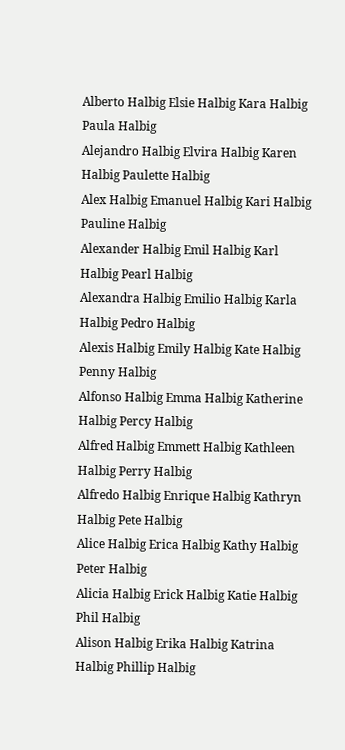Alberto Halbig Elsie Halbig Kara Halbig Paula Halbig
Alejandro Halbig Elvira Halbig Karen Halbig Paulette Halbig
Alex Halbig Emanuel Halbig Kari Halbig Pauline Halbig
Alexander Halbig Emil Halbig Karl Halbig Pearl Halbig
Alexandra Halbig Emilio Halbig Karla Halbig Pedro Halbig
Alexis Halbig Emily Halbig Kate Halbig Penny Halbig
Alfonso Halbig Emma Halbig Katherine Halbig Percy Halbig
Alfred Halbig Emmett Halbig Kathleen Halbig Perry Halbig
Alfredo Halbig Enrique Halbig Kathryn Halbig Pete Halbig
Alice Halbig Erica Halbig Kathy Halbig Peter Halbig
Alicia Halbig Erick Halbig Katie Halbig Phil Halbig
Alison Halbig Erika Halbig Katrina Halbig Phillip Halbig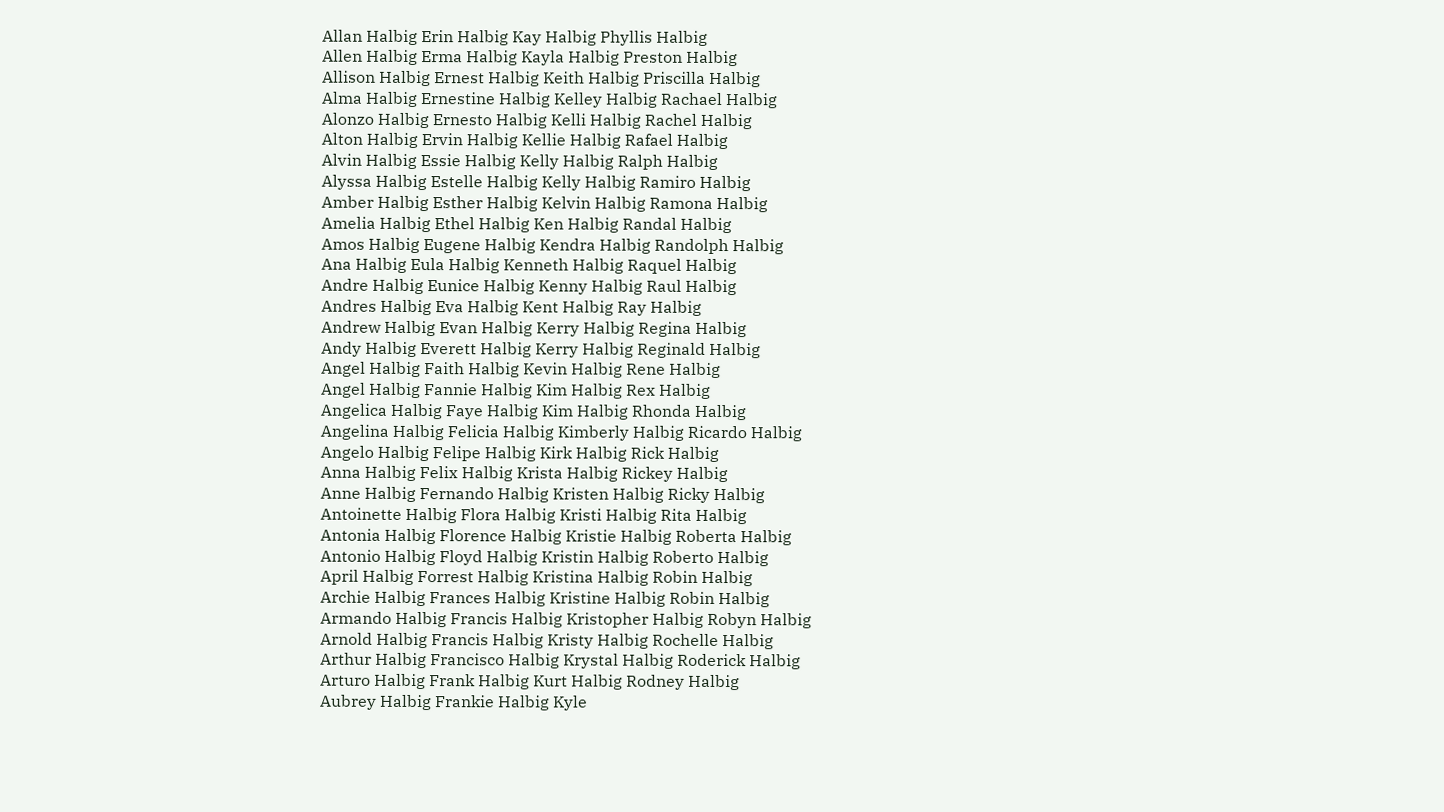Allan Halbig Erin Halbig Kay Halbig Phyllis Halbig
Allen Halbig Erma Halbig Kayla Halbig Preston Halbig
Allison Halbig Ernest Halbig Keith Halbig Priscilla Halbig
Alma Halbig Ernestine Halbig Kelley Halbig Rachael Halbig
Alonzo Halbig Ernesto Halbig Kelli Halbig Rachel Halbig
Alton Halbig Ervin Halbig Kellie Halbig Rafael Halbig
Alvin Halbig Essie Halbig Kelly Halbig Ralph Halbig
Alyssa Halbig Estelle Halbig Kelly Halbig Ramiro Halbig
Amber Halbig Esther Halbig Kelvin Halbig Ramona Halbig
Amelia Halbig Ethel Halbig Ken Halbig Randal Halbig
Amos Halbig Eugene Halbig Kendra Halbig Randolph Halbig
Ana Halbig Eula Halbig Kenneth Halbig Raquel Halbig
Andre Halbig Eunice Halbig Kenny Halbig Raul Halbig
Andres Halbig Eva Halbig Kent Halbig Ray Halbig
Andrew Halbig Evan Halbig Kerry Halbig Regina Halbig
Andy Halbig Everett Halbig Kerry Halbig Reginald Halbig
Angel Halbig Faith Halbig Kevin Halbig Rene Halbig
Angel Halbig Fannie Halbig Kim Halbig Rex Halbig
Angelica Halbig Faye Halbig Kim Halbig Rhonda Halbig
Angelina Halbig Felicia Halbig Kimberly Halbig Ricardo Halbig
Angelo Halbig Felipe Halbig Kirk Halbig Rick Halbig
Anna Halbig Felix Halbig Krista Halbig Rickey Halbig
Anne Halbig Fernando Halbig Kristen Halbig Ricky Halbig
Antoinette Halbig Flora Halbig Kristi Halbig Rita Halbig
Antonia Halbig Florence Halbig Kristie Halbig Roberta Halbig
Antonio Halbig Floyd Halbig Kristin Halbig Roberto Halbig
April Halbig Forrest Halbig Kristina Halbig Robin Halbig
Archie Halbig Frances Halbig Kristine Halbig Robin Halbig
Armando Halbig Francis Halbig Kristopher Halbig Robyn Halbig
Arnold Halbig Francis Halbig Kristy Halbig Rochelle Halbig
Arthur Halbig Francisco Halbig Krystal Halbig Roderick Halbig
Arturo Halbig Frank Halbig Kurt Halbig Rodney Halbig
Aubrey Halbig Frankie Halbig Kyle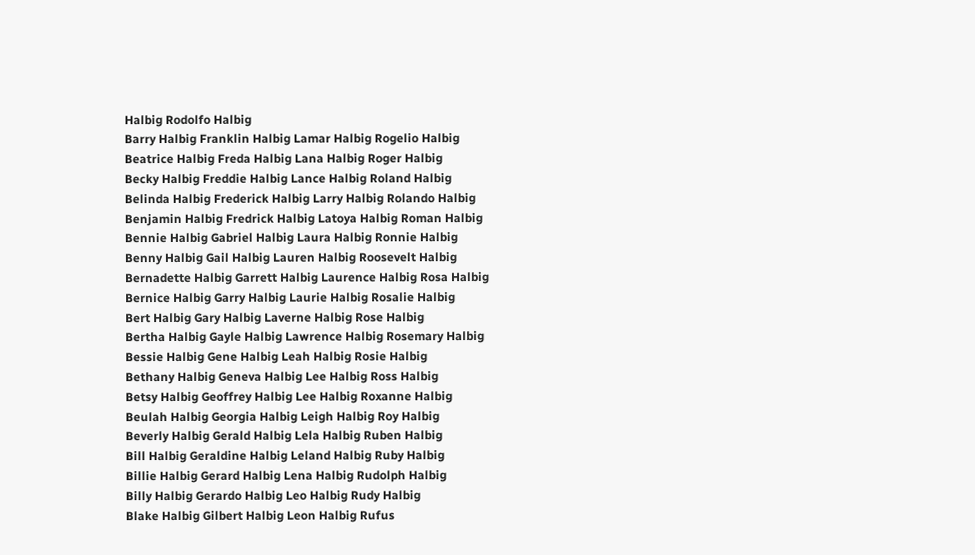Halbig Rodolfo Halbig
Barry Halbig Franklin Halbig Lamar Halbig Rogelio Halbig
Beatrice Halbig Freda Halbig Lana Halbig Roger Halbig
Becky Halbig Freddie Halbig Lance Halbig Roland Halbig
Belinda Halbig Frederick Halbig Larry Halbig Rolando Halbig
Benjamin Halbig Fredrick Halbig Latoya Halbig Roman Halbig
Bennie Halbig Gabriel Halbig Laura Halbig Ronnie Halbig
Benny Halbig Gail Halbig Lauren Halbig Roosevelt Halbig
Bernadette Halbig Garrett Halbig Laurence Halbig Rosa Halbig
Bernice Halbig Garry Halbig Laurie Halbig Rosalie Halbig
Bert Halbig Gary Halbig Laverne Halbig Rose Halbig
Bertha Halbig Gayle Halbig Lawrence Halbig Rosemary Halbig
Bessie Halbig Gene Halbig Leah Halbig Rosie Halbig
Bethany Halbig Geneva Halbig Lee Halbig Ross Halbig
Betsy Halbig Geoffrey Halbig Lee Halbig Roxanne Halbig
Beulah Halbig Georgia Halbig Leigh Halbig Roy Halbig
Beverly Halbig Gerald Halbig Lela Halbig Ruben Halbig
Bill Halbig Geraldine Halbig Leland Halbig Ruby Halbig
Billie Halbig Gerard Halbig Lena Halbig Rudolph Halbig
Billy Halbig Gerardo Halbig Leo Halbig Rudy Halbig
Blake Halbig Gilbert Halbig Leon Halbig Rufus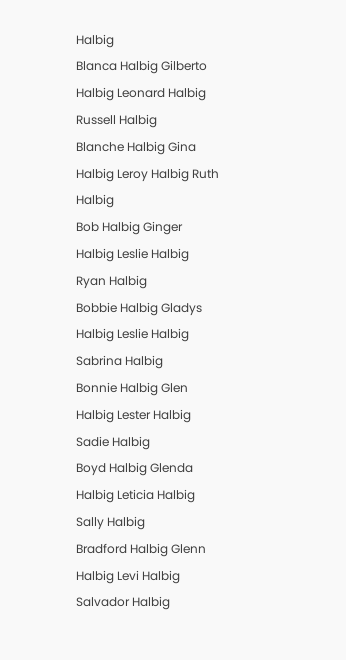Halbig
Blanca Halbig Gilberto Halbig Leonard Halbig Russell Halbig
Blanche Halbig Gina Halbig Leroy Halbig Ruth Halbig
Bob Halbig Ginger Halbig Leslie Halbig Ryan Halbig
Bobbie Halbig Gladys Halbig Leslie Halbig Sabrina Halbig
Bonnie Halbig Glen Halbig Lester Halbig Sadie Halbig
Boyd Halbig Glenda Halbig Leticia Halbig Sally Halbig
Bradford Halbig Glenn Halbig Levi Halbig Salvador Halbig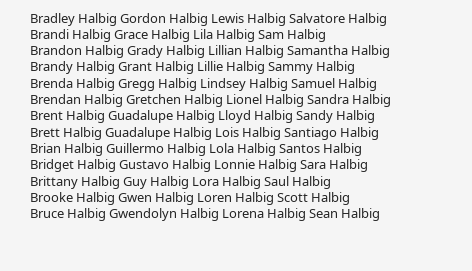Bradley Halbig Gordon Halbig Lewis Halbig Salvatore Halbig
Brandi Halbig Grace Halbig Lila Halbig Sam Halbig
Brandon Halbig Grady Halbig Lillian Halbig Samantha Halbig
Brandy Halbig Grant Halbig Lillie Halbig Sammy Halbig
Brenda Halbig Gregg Halbig Lindsey Halbig Samuel Halbig
Brendan Halbig Gretchen Halbig Lionel Halbig Sandra Halbig
Brent Halbig Guadalupe Halbig Lloyd Halbig Sandy Halbig
Brett Halbig Guadalupe Halbig Lois Halbig Santiago Halbig
Brian Halbig Guillermo Halbig Lola Halbig Santos Halbig
Bridget Halbig Gustavo Halbig Lonnie Halbig Sara Halbig
Brittany Halbig Guy Halbig Lora Halbig Saul Halbig
Brooke Halbig Gwen Halbig Loren Halbig Scott Halbig
Bruce Halbig Gwendolyn Halbig Lorena Halbig Sean Halbig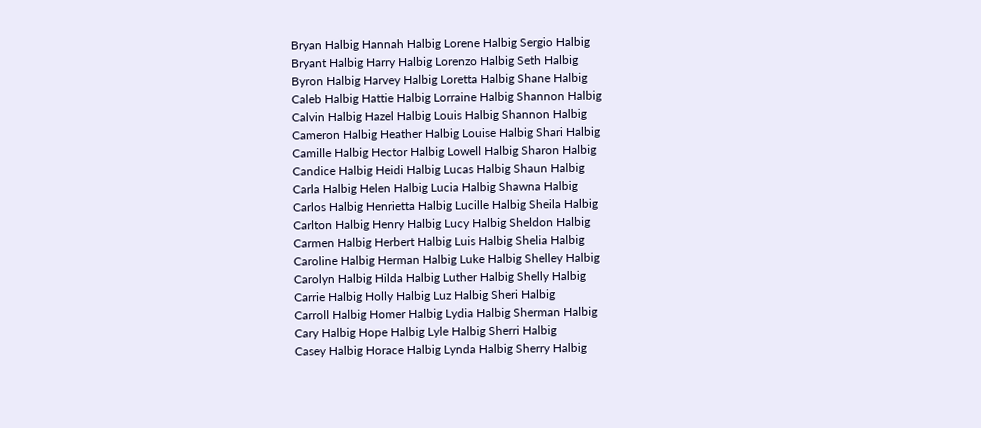Bryan Halbig Hannah Halbig Lorene Halbig Sergio Halbig
Bryant Halbig Harry Halbig Lorenzo Halbig Seth Halbig
Byron Halbig Harvey Halbig Loretta Halbig Shane Halbig
Caleb Halbig Hattie Halbig Lorraine Halbig Shannon Halbig
Calvin Halbig Hazel Halbig Louis Halbig Shannon Halbig
Cameron Halbig Heather Halbig Louise Halbig Shari Halbig
Camille Halbig Hector Halbig Lowell Halbig Sharon Halbig
Candice Halbig Heidi Halbig Lucas Halbig Shaun Halbig
Carla Halbig Helen Halbig Lucia Halbig Shawna Halbig
Carlos Halbig Henrietta Halbig Lucille Halbig Sheila Halbig
Carlton Halbig Henry Halbig Lucy Halbig Sheldon Halbig
Carmen Halbig Herbert Halbig Luis Halbig Shelia Halbig
Caroline Halbig Herman Halbig Luke Halbig Shelley Halbig
Carolyn Halbig Hilda Halbig Luther Halbig Shelly Halbig
Carrie Halbig Holly Halbig Luz Halbig Sheri Halbig
Carroll Halbig Homer Halbig Lydia Halbig Sherman Halbig
Cary Halbig Hope Halbig Lyle Halbig Sherri Halbig
Casey Halbig Horace Halbig Lynda Halbig Sherry Halbig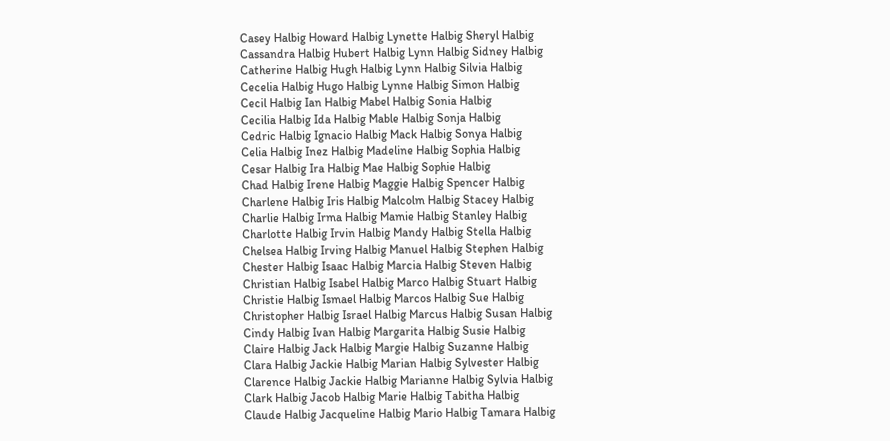Casey Halbig Howard Halbig Lynette Halbig Sheryl Halbig
Cassandra Halbig Hubert Halbig Lynn Halbig Sidney Halbig
Catherine Halbig Hugh Halbig Lynn Halbig Silvia Halbig
Cecelia Halbig Hugo Halbig Lynne Halbig Simon Halbig
Cecil Halbig Ian Halbig Mabel Halbig Sonia Halbig
Cecilia Halbig Ida Halbig Mable Halbig Sonja Halbig
Cedric Halbig Ignacio Halbig Mack Halbig Sonya Halbig
Celia Halbig Inez Halbig Madeline Halbig Sophia Halbig
Cesar Halbig Ira Halbig Mae Halbig Sophie Halbig
Chad Halbig Irene Halbig Maggie Halbig Spencer Halbig
Charlene Halbig Iris Halbig Malcolm Halbig Stacey Halbig
Charlie Halbig Irma Halbig Mamie Halbig Stanley Halbig
Charlotte Halbig Irvin Halbig Mandy Halbig Stella Halbig
Chelsea Halbig Irving Halbig Manuel Halbig Stephen Halbig
Chester Halbig Isaac Halbig Marcia Halbig Steven Halbig
Christian Halbig Isabel Halbig Marco Halbig Stuart Halbig
Christie Halbig Ismael Halbig Marcos Halbig Sue Halbig
Christopher Halbig Israel Halbig Marcus Halbig Susan Halbig
Cindy Halbig Ivan Halbig Margarita Halbig Susie Halbig
Claire Halbig Jack Halbig Margie Halbig Suzanne Halbig
Clara Halbig Jackie Halbig Marian Halbig Sylvester Halbig
Clarence Halbig Jackie Halbig Marianne Halbig Sylvia Halbig
Clark Halbig Jacob Halbig Marie Halbig Tabitha Halbig
Claude Halbig Jacqueline Halbig Mario Halbig Tamara Halbig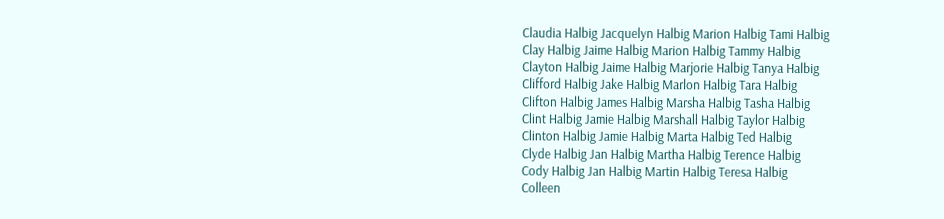Claudia Halbig Jacquelyn Halbig Marion Halbig Tami Halbig
Clay Halbig Jaime Halbig Marion Halbig Tammy Halbig
Clayton Halbig Jaime Halbig Marjorie Halbig Tanya Halbig
Clifford Halbig Jake Halbig Marlon Halbig Tara Halbig
Clifton Halbig James Halbig Marsha Halbig Tasha Halbig
Clint Halbig Jamie Halbig Marshall Halbig Taylor Halbig
Clinton Halbig Jamie Halbig Marta Halbig Ted Halbig
Clyde Halbig Jan Halbig Martha Halbig Terence Halbig
Cody Halbig Jan Halbig Martin Halbig Teresa Halbig
Colleen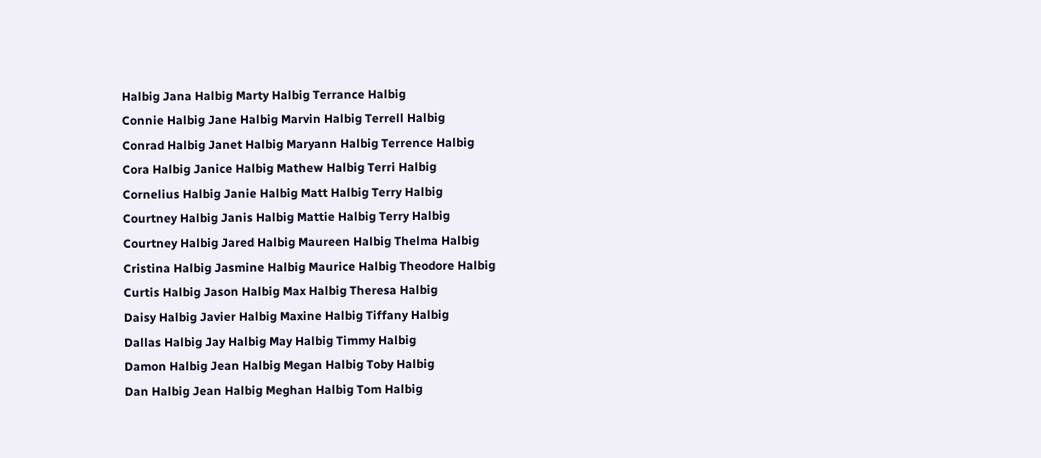Halbig Jana Halbig Marty Halbig Terrance Halbig
Connie Halbig Jane Halbig Marvin Halbig Terrell Halbig
Conrad Halbig Janet Halbig Maryann Halbig Terrence Halbig
Cora Halbig Janice Halbig Mathew Halbig Terri Halbig
Cornelius Halbig Janie Halbig Matt Halbig Terry Halbig
Courtney Halbig Janis Halbig Mattie Halbig Terry Halbig
Courtney Halbig Jared Halbig Maureen Halbig Thelma Halbig
Cristina Halbig Jasmine Halbig Maurice Halbig Theodore Halbig
Curtis Halbig Jason Halbig Max Halbig Theresa Halbig
Daisy Halbig Javier Halbig Maxine Halbig Tiffany Halbig
Dallas Halbig Jay Halbig May Halbig Timmy Halbig
Damon Halbig Jean Halbig Megan Halbig Toby Halbig
Dan Halbig Jean Halbig Meghan Halbig Tom Halbig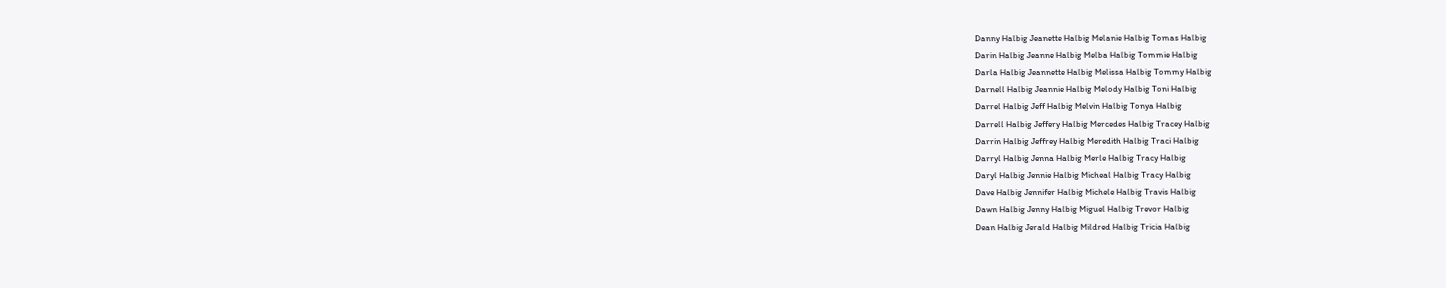Danny Halbig Jeanette Halbig Melanie Halbig Tomas Halbig
Darin Halbig Jeanne Halbig Melba Halbig Tommie Halbig
Darla Halbig Jeannette Halbig Melissa Halbig Tommy Halbig
Darnell Halbig Jeannie Halbig Melody Halbig Toni Halbig
Darrel Halbig Jeff Halbig Melvin Halbig Tonya Halbig
Darrell Halbig Jeffery Halbig Mercedes Halbig Tracey Halbig
Darrin Halbig Jeffrey Halbig Meredith Halbig Traci Halbig
Darryl Halbig Jenna Halbig Merle Halbig Tracy Halbig
Daryl Halbig Jennie Halbig Micheal Halbig Tracy Halbig
Dave Halbig Jennifer Halbig Michele Halbig Travis Halbig
Dawn Halbig Jenny Halbig Miguel Halbig Trevor Halbig
Dean Halbig Jerald Halbig Mildred Halbig Tricia Halbig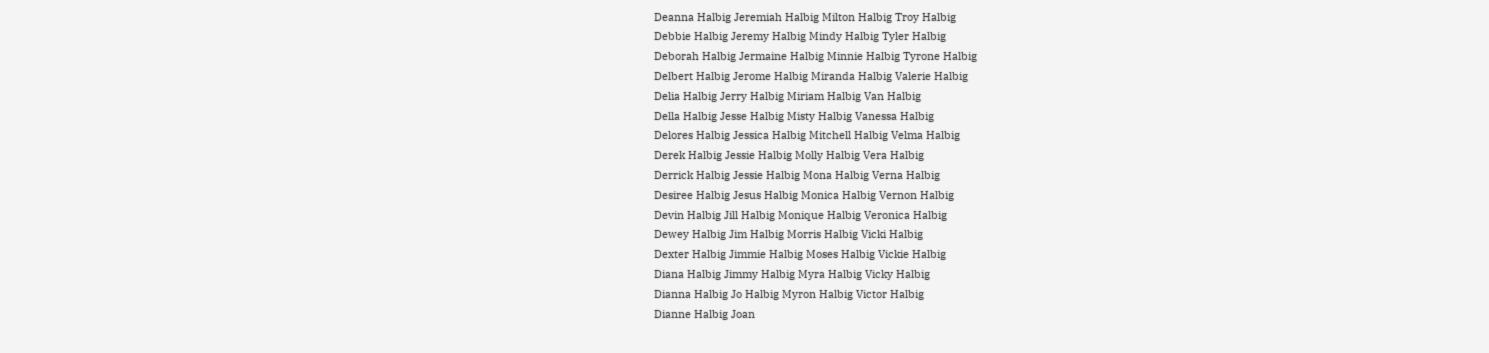Deanna Halbig Jeremiah Halbig Milton Halbig Troy Halbig
Debbie Halbig Jeremy Halbig Mindy Halbig Tyler Halbig
Deborah Halbig Jermaine Halbig Minnie Halbig Tyrone Halbig
Delbert Halbig Jerome Halbig Miranda Halbig Valerie Halbig
Delia Halbig Jerry Halbig Miriam Halbig Van Halbig
Della Halbig Jesse Halbig Misty Halbig Vanessa Halbig
Delores Halbig Jessica Halbig Mitchell Halbig Velma Halbig
Derek Halbig Jessie Halbig Molly Halbig Vera Halbig
Derrick Halbig Jessie Halbig Mona Halbig Verna Halbig
Desiree Halbig Jesus Halbig Monica Halbig Vernon Halbig
Devin Halbig Jill Halbig Monique Halbig Veronica Halbig
Dewey Halbig Jim Halbig Morris Halbig Vicki Halbig
Dexter Halbig Jimmie Halbig Moses Halbig Vickie Halbig
Diana Halbig Jimmy Halbig Myra Halbig Vicky Halbig
Dianna Halbig Jo Halbig Myron Halbig Victor Halbig
Dianne Halbig Joan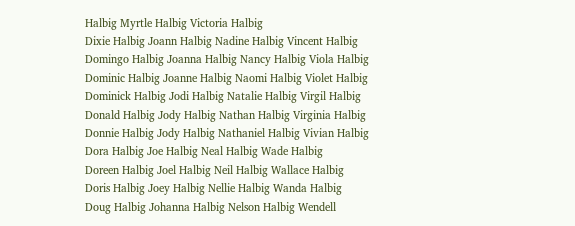Halbig Myrtle Halbig Victoria Halbig
Dixie Halbig Joann Halbig Nadine Halbig Vincent Halbig
Domingo Halbig Joanna Halbig Nancy Halbig Viola Halbig
Dominic Halbig Joanne Halbig Naomi Halbig Violet Halbig
Dominick Halbig Jodi Halbig Natalie Halbig Virgil Halbig
Donald Halbig Jody Halbig Nathan Halbig Virginia Halbig
Donnie Halbig Jody Halbig Nathaniel Halbig Vivian Halbig
Dora Halbig Joe Halbig Neal Halbig Wade Halbig
Doreen Halbig Joel Halbig Neil Halbig Wallace Halbig
Doris Halbig Joey Halbig Nellie Halbig Wanda Halbig
Doug Halbig Johanna Halbig Nelson Halbig Wendell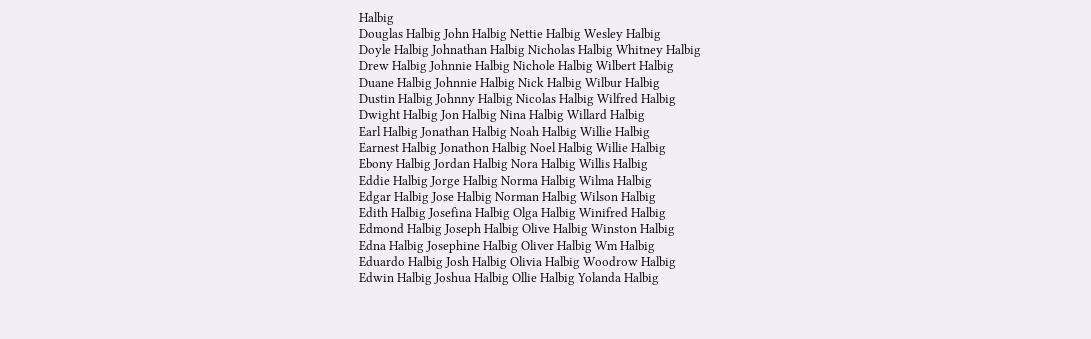Halbig
Douglas Halbig John Halbig Nettie Halbig Wesley Halbig
Doyle Halbig Johnathan Halbig Nicholas Halbig Whitney Halbig
Drew Halbig Johnnie Halbig Nichole Halbig Wilbert Halbig
Duane Halbig Johnnie Halbig Nick Halbig Wilbur Halbig
Dustin Halbig Johnny Halbig Nicolas Halbig Wilfred Halbig
Dwight Halbig Jon Halbig Nina Halbig Willard Halbig
Earl Halbig Jonathan Halbig Noah Halbig Willie Halbig
Earnest Halbig Jonathon Halbig Noel Halbig Willie Halbig
Ebony Halbig Jordan Halbig Nora Halbig Willis Halbig
Eddie Halbig Jorge Halbig Norma Halbig Wilma Halbig
Edgar Halbig Jose Halbig Norman Halbig Wilson Halbig
Edith Halbig Josefina Halbig Olga Halbig Winifred Halbig
Edmond Halbig Joseph Halbig Olive Halbig Winston Halbig
Edna Halbig Josephine Halbig Oliver Halbig Wm Halbig
Eduardo Halbig Josh Halbig Olivia Halbig Woodrow Halbig
Edwin Halbig Joshua Halbig Ollie Halbig Yolanda Halbig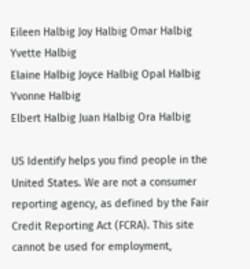Eileen Halbig Joy Halbig Omar Halbig Yvette Halbig
Elaine Halbig Joyce Halbig Opal Halbig Yvonne Halbig
Elbert Halbig Juan Halbig Ora Halbig

US Identify helps you find people in the United States. We are not a consumer reporting agency, as defined by the Fair Credit Reporting Act (FCRA). This site cannot be used for employment,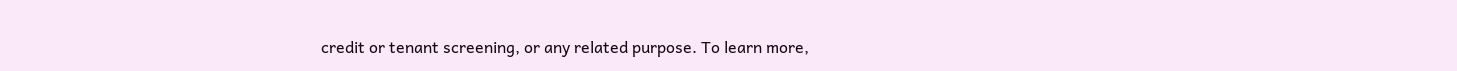credit or tenant screening, or any related purpose. To learn more,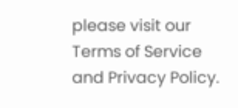please visit our Terms of Service and Privacy Policy.